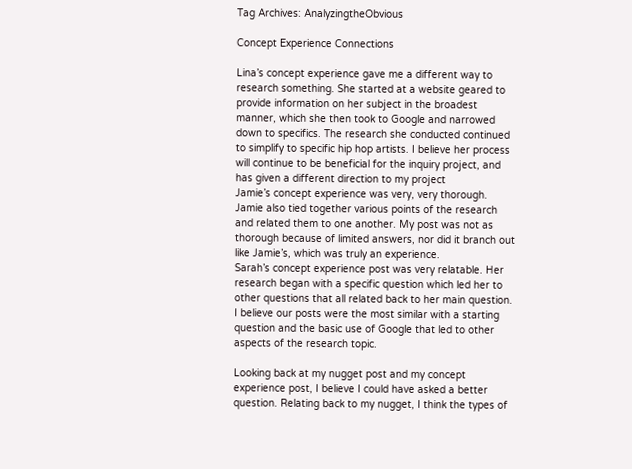Tag Archives: AnalyzingtheObvious

Concept Experience Connections

Lina’s concept experience gave me a different way to research something. She started at a website geared to provide information on her subject in the broadest manner, which she then took to Google and narrowed down to specifics. The research she conducted continued to simplify to specific hip hop artists. I believe her process will continue to be beneficial for the inquiry project, and has given a different direction to my project
Jamie’s concept experience was very, very thorough. Jamie also tied together various points of the research and related them to one another. My post was not as thorough because of limited answers, nor did it branch out like Jamie’s, which was truly an experience.
Sarah’s concept experience post was very relatable. Her research began with a specific question which led her to other questions that all related back to her main question. I believe our posts were the most similar with a starting question and the basic use of Google that led to other aspects of the research topic.

Looking back at my nugget post and my concept experience post, I believe I could have asked a better question. Relating back to my nugget, I think the types of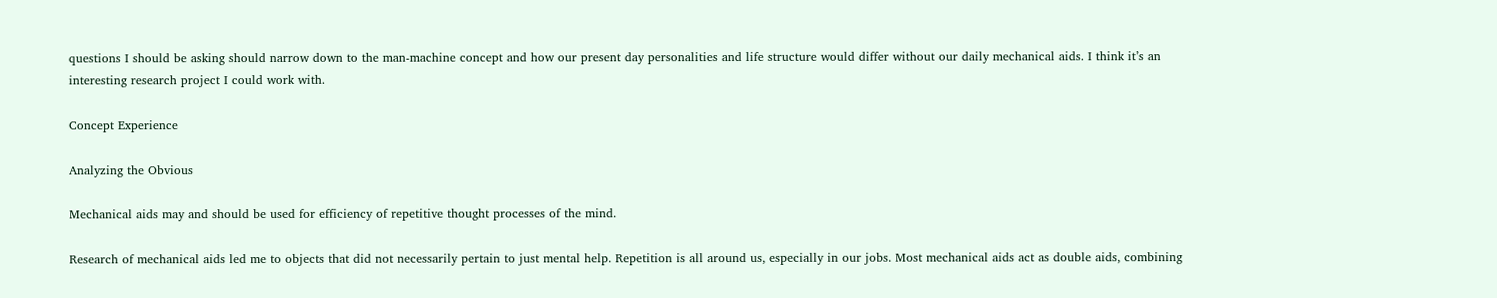questions I should be asking should narrow down to the man-machine concept and how our present day personalities and life structure would differ without our daily mechanical aids. I think it’s an interesting research project I could work with.

Concept Experience

Analyzing the Obvious

Mechanical aids may and should be used for efficiency of repetitive thought processes of the mind.

Research of mechanical aids led me to objects that did not necessarily pertain to just mental help. Repetition is all around us, especially in our jobs. Most mechanical aids act as double aids, combining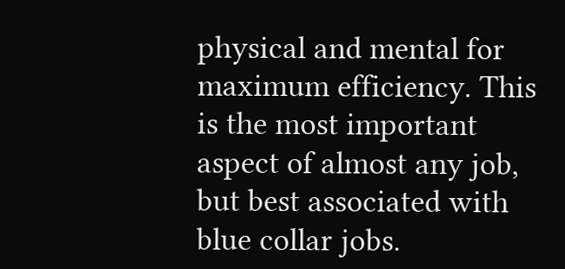physical and mental for maximum efficiency. This is the most important aspect of almost any job, but best associated with blue collar jobs.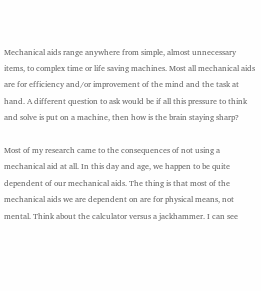Mechanical aids range anywhere from simple, almost unnecessary items, to complex time or life saving machines. Most all mechanical aids are for efficiency and/or improvement of the mind and the task at hand. A different question to ask would be if all this pressure to think and solve is put on a machine, then how is the brain staying sharp?

Most of my research came to the consequences of not using a mechanical aid at all. In this day and age, we happen to be quite dependent of our mechanical aids. The thing is that most of the mechanical aids we are dependent on are for physical means, not mental. Think about the calculator versus a jackhammer. I can see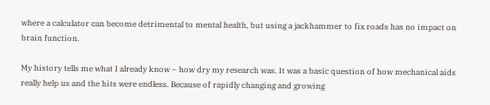where a calculator can become detrimental to mental health, but using a jackhammer to fix roads has no impact on brain function.

My history tells me what I already know – how dry my research was. It was a basic question of how mechanical aids really help us and the hits were endless. Because of rapidly changing and growing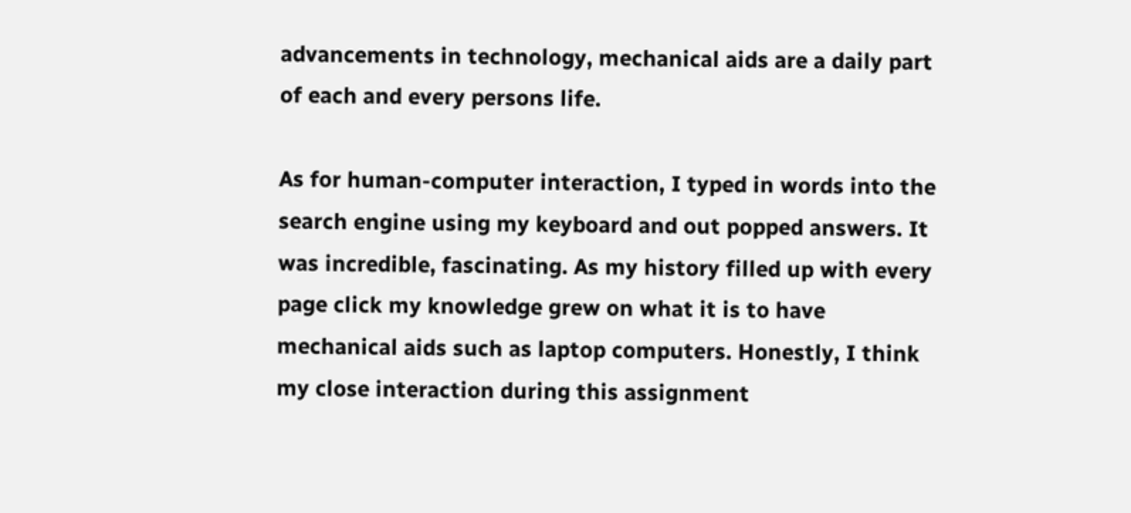advancements in technology, mechanical aids are a daily part of each and every persons life.

As for human-computer interaction, I typed in words into the search engine using my keyboard and out popped answers. It was incredible, fascinating. As my history filled up with every page click my knowledge grew on what it is to have mechanical aids such as laptop computers. Honestly, I think my close interaction during this assignment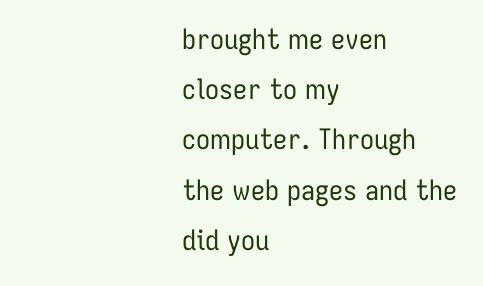brought me even closer to my computer. Through the web pages and the did you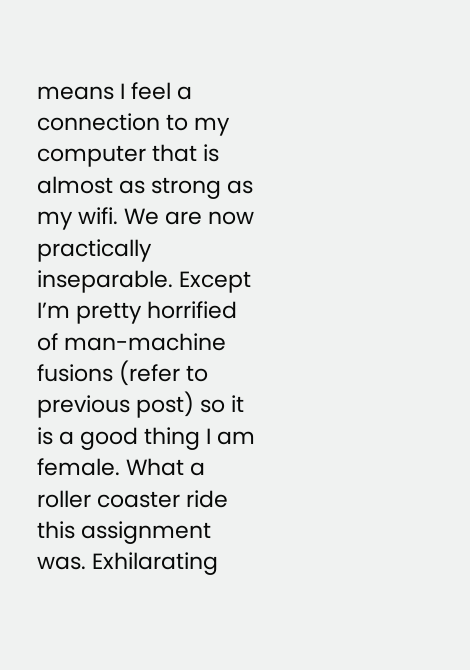means I feel a connection to my computer that is almost as strong as my wifi. We are now practically inseparable. Except I’m pretty horrified of man-machine fusions (refer to previous post) so it is a good thing I am female. What a roller coaster ride this assignment was. Exhilarating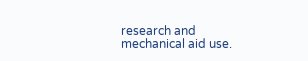research and mechanical aid use.